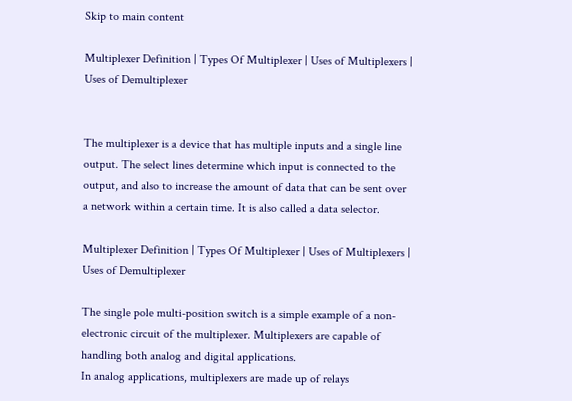Skip to main content

Multiplexer Definition | Types Of Multiplexer | Uses of Multiplexers | Uses of Demultiplexer


The multiplexer is a device that has multiple inputs and a single line output. The select lines determine which input is connected to the output, and also to increase the amount of data that can be sent over a network within a certain time. It is also called a data selector.

Multiplexer Definition | Types Of Multiplexer | Uses of Multiplexers | Uses of Demultiplexer

The single pole multi-position switch is a simple example of a non-electronic circuit of the multiplexer. Multiplexers are capable of handling both analog and digital applications.
In analog applications, multiplexers are made up of relays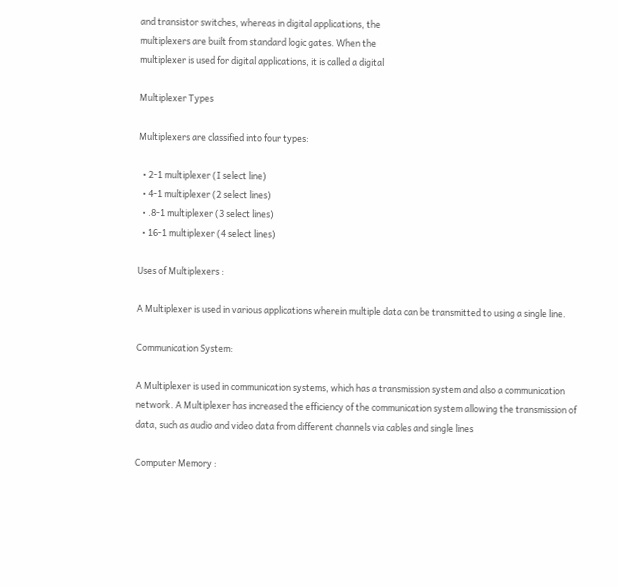and transistor switches, whereas in digital applications, the
multiplexers are built from standard logic gates. When the
multiplexer is used for digital applications, it is called a digital

Multiplexer Types

Multiplexers are classified into four types:

  • 2-1 multiplexer (I select line)
  • 4-1 multiplexer (2 select lines)
  • .8-1 multiplexer (3 select lines)
  • 16-1 multiplexer (4 select lines)

Uses of Multiplexers :

A Multiplexer is used in various applications wherein multiple data can be transmitted to using a single line.

Communication System:

A Multiplexer is used in communication systems, which has a transmission system and also a communication network. A Multiplexer has increased the efficiency of the communication system allowing the transmission of data, such as audio and video data from different channels via cables and single lines

Computer Memory :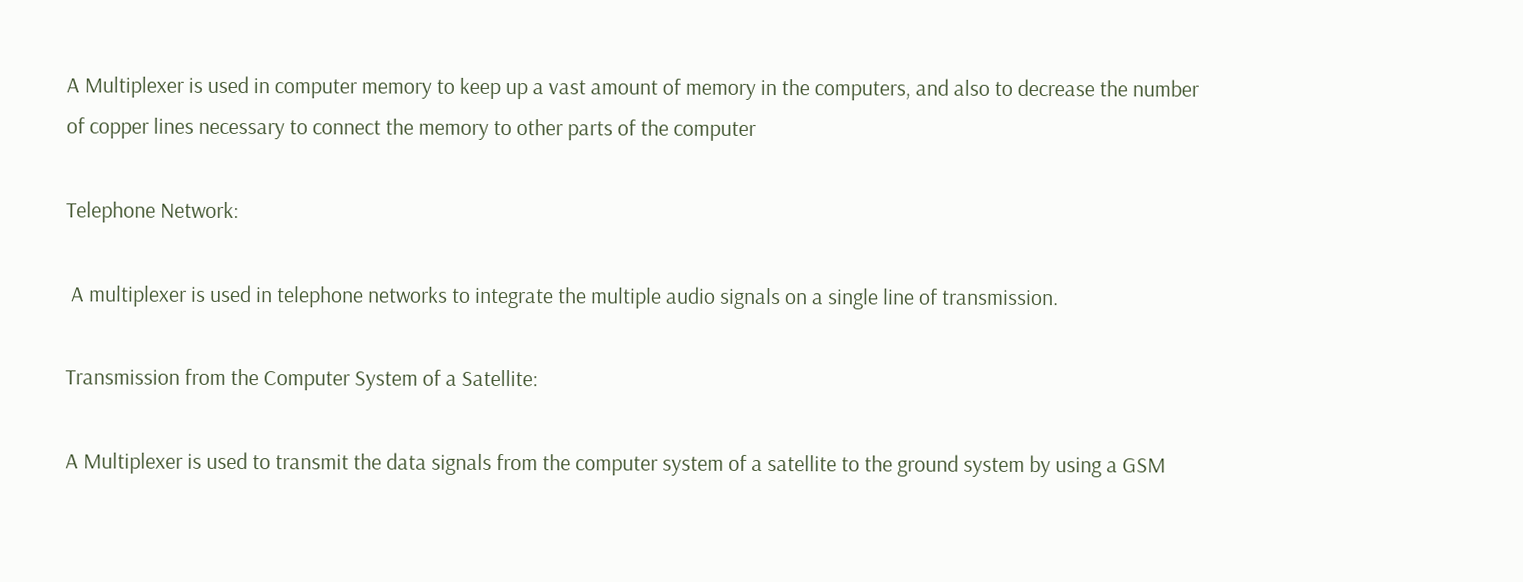A Multiplexer is used in computer memory to keep up a vast amount of memory in the computers, and also to decrease the number of copper lines necessary to connect the memory to other parts of the computer

Telephone Network:

 A multiplexer is used in telephone networks to integrate the multiple audio signals on a single line of transmission.

Transmission from the Computer System of a Satellite:

A Multiplexer is used to transmit the data signals from the computer system of a satellite to the ground system by using a GSM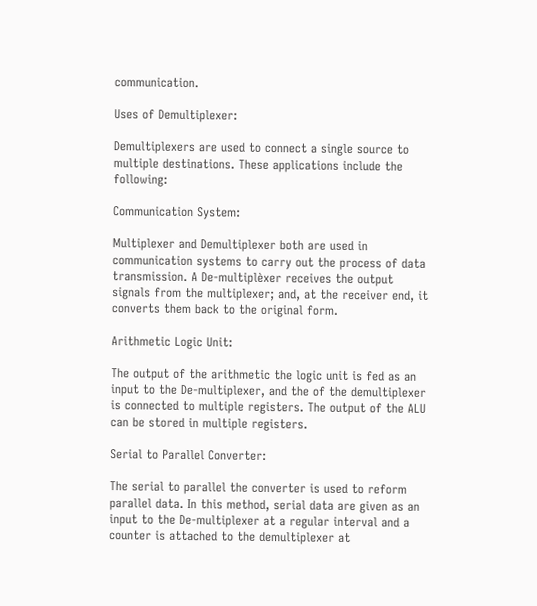communication.

Uses of Demultiplexer:

Demultiplexers are used to connect a single source to multiple destinations. These applications include the following:

Communication System:

Multiplexer and Demultiplexer both are used in communication systems to carry out the process of data transmission. A De-multiplèxer receives the output signals from the multiplexer; and, at the receiver end, it converts them back to the original form.

Arithmetic Logic Unit:

The output of the arithmetic the logic unit is fed as an input to the De-multiplexer, and the of the demultiplexer is connected to multiple registers. The output of the ALU can be stored in multiple registers.

Serial to Parallel Converter:

The serial to parallel the converter is used to reform parallel data. In this method, serial data are given as an input to the De-multiplexer at a regular interval and a counter is attached to the demultiplexer at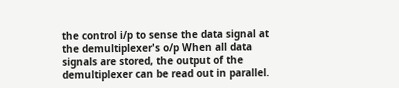the control i/p to sense the data signal at the demultiplexer's o/p When all data signals are stored, the output of the demultiplexer can be read out in parallel.